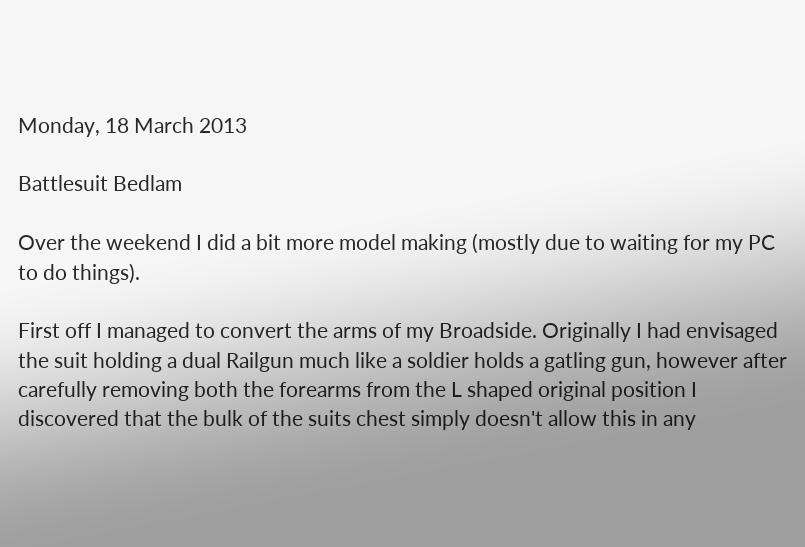Monday, 18 March 2013

Battlesuit Bedlam

Over the weekend I did a bit more model making (mostly due to waiting for my PC to do things).

First off I managed to convert the arms of my Broadside. Originally I had envisaged the suit holding a dual Railgun much like a soldier holds a gatling gun, however after carefully removing both the forearms from the L shaped original position I discovered that the bulk of the suits chest simply doesn't allow this in any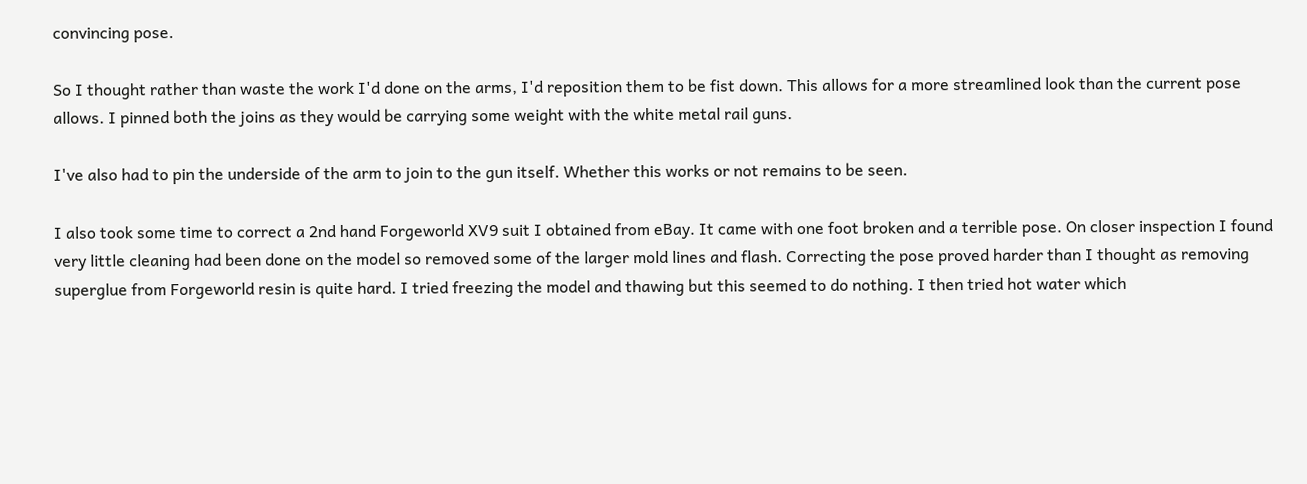convincing pose.

So I thought rather than waste the work I'd done on the arms, I'd reposition them to be fist down. This allows for a more streamlined look than the current pose allows. I pinned both the joins as they would be carrying some weight with the white metal rail guns.

I've also had to pin the underside of the arm to join to the gun itself. Whether this works or not remains to be seen.

I also took some time to correct a 2nd hand Forgeworld XV9 suit I obtained from eBay. It came with one foot broken and a terrible pose. On closer inspection I found very little cleaning had been done on the model so removed some of the larger mold lines and flash. Correcting the pose proved harder than I thought as removing superglue from Forgeworld resin is quite hard. I tried freezing the model and thawing but this seemed to do nothing. I then tried hot water which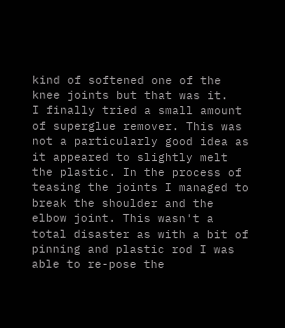kind of softened one of the knee joints but that was it.
I finally tried a small amount of superglue remover. This was not a particularly good idea as it appeared to slightly melt the plastic. In the process of teasing the joints I managed to break the shoulder and the elbow joint. This wasn't a total disaster as with a bit of pinning and plastic rod I was able to re-pose the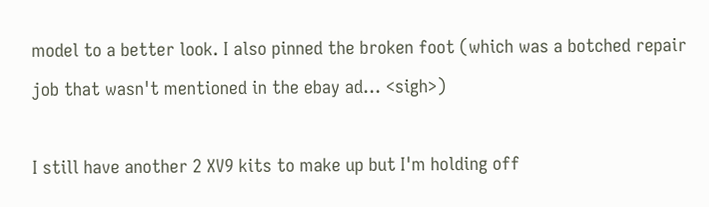model to a better look. I also pinned the broken foot (which was a botched repair job that wasn't mentioned in the ebay ad... <sigh>)

I still have another 2 XV9 kits to make up but I'm holding off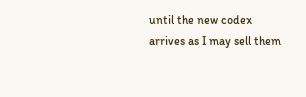until the new codex arrives as I may sell them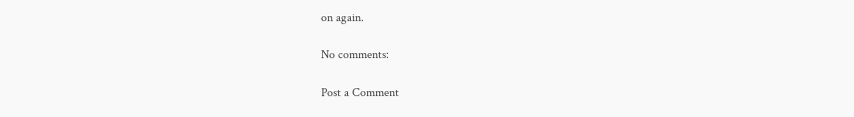on again.

No comments:

Post a Comment